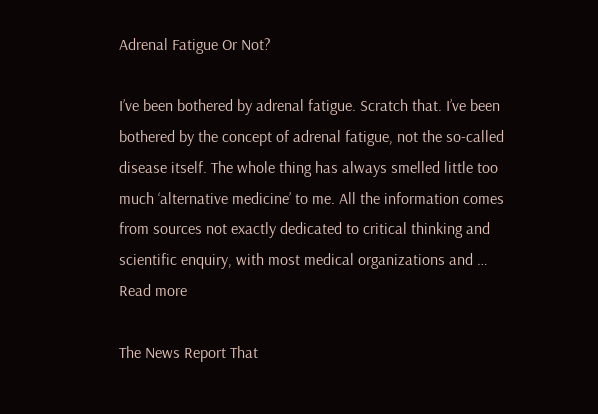Adrenal Fatigue Or Not?

I’ve been bothered by adrenal fatigue. Scratch that. I’ve been bothered by the concept of adrenal fatigue, not the so-called disease itself. The whole thing has always smelled little too much ‘alternative medicine’ to me. All the information comes from sources not exactly dedicated to critical thinking and scientific enquiry, with most medical organizations and … Read more

The News Report That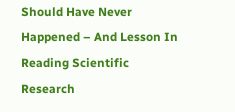Should Have Never Happened – And Lesson In Reading Scientific Research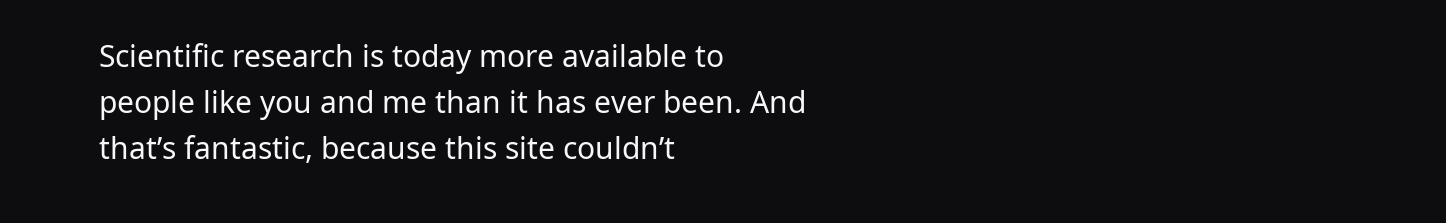Scientific research is today more available to people like you and me than it has ever been. And that’s fantastic, because this site couldn’t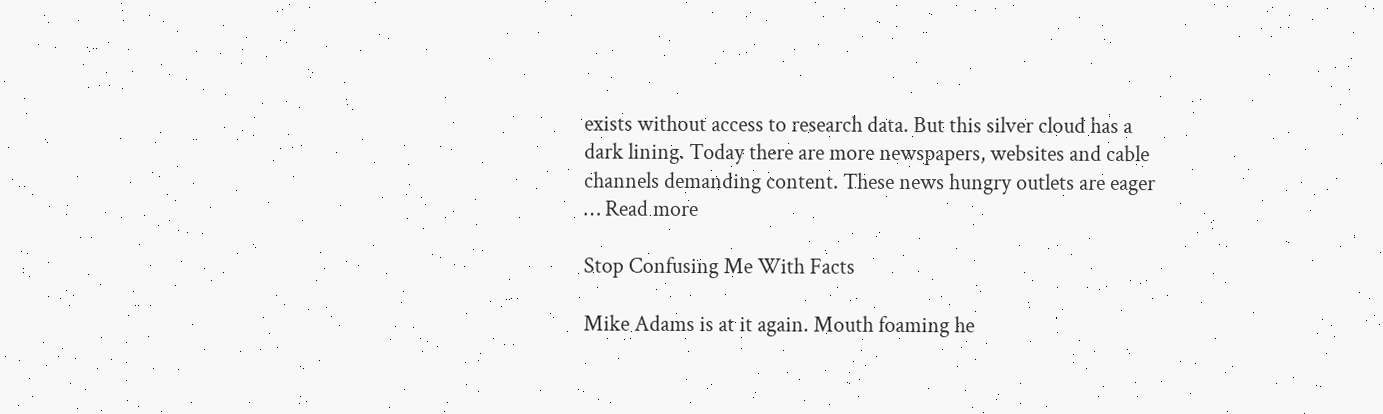exists without access to research data. But this silver cloud has a dark lining. Today there are more newspapers, websites and cable channels demanding content. These news hungry outlets are eager … Read more

Stop Confusing Me With Facts

Mike Adams is at it again. Mouth foaming he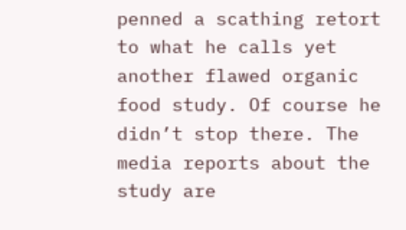penned a scathing retort to what he calls yet another flawed organic food study. Of course he didn’t stop there. The media reports about the study are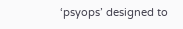‘psyops’ designed to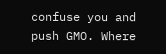confuse you and push GMO. Where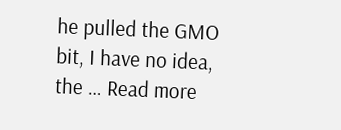he pulled the GMO bit, I have no idea, the … Read more